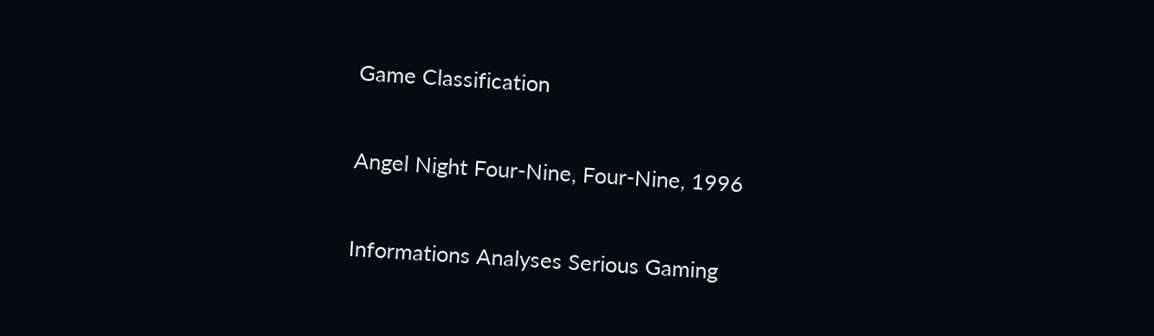Game Classification

Angel Night Four-Nine, Four-Nine, 1996

Informations Analyses Serious Gaming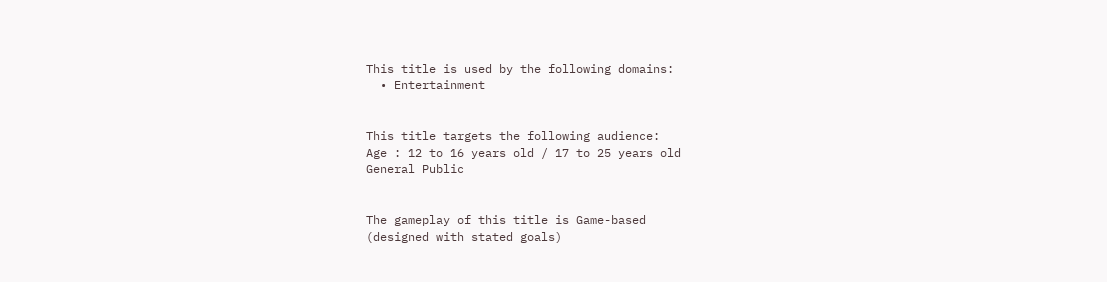This title is used by the following domains:
  • Entertainment


This title targets the following audience:
Age : 12 to 16 years old / 17 to 25 years old
General Public


The gameplay of this title is Game-based
(designed with stated goals)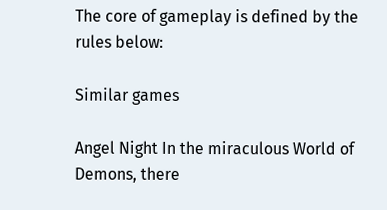The core of gameplay is defined by the rules below:

Similar games

Angel Night In the miraculous World of Demons, there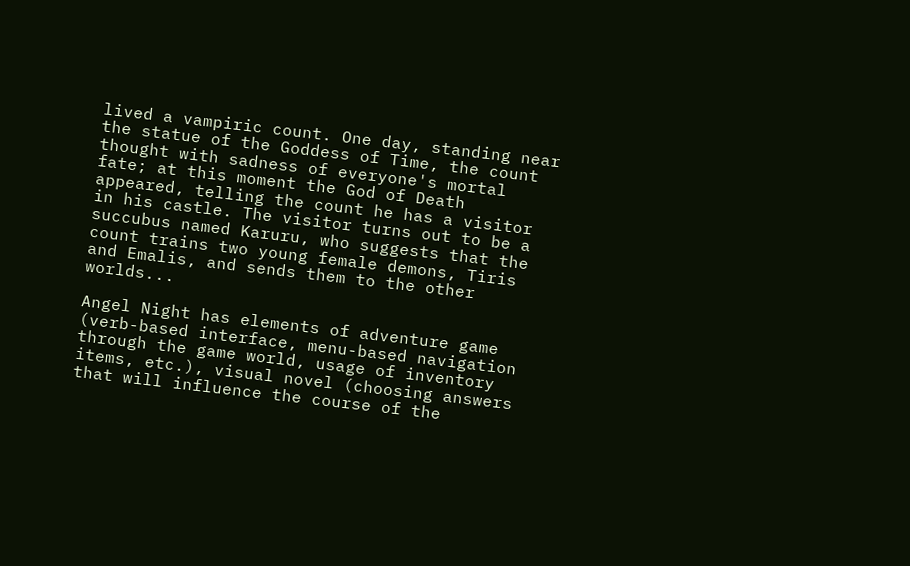lived a vampiric count. One day, standing near the statue of the Goddess of Time, the count thought with sadness of everyone's mortal fate; at this moment the God of Death appeared, telling the count he has a visitor in his castle. The visitor turns out to be a succubus named Karuru, who suggests that the count trains two young female demons, Tiris and Emalis, and sends them to the other worlds...

Angel Night has elements of adventure game (verb-based interface, menu-based navigation through the game world, usage of inventory items, etc.), visual novel (choosing answers that will influence the course of the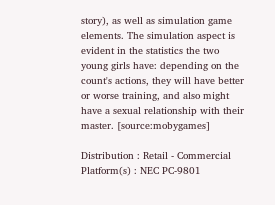story), as well as simulation game elements. The simulation aspect is evident in the statistics the two young girls have: depending on the count's actions, they will have better or worse training, and also might have a sexual relationship with their master. [source:mobygames]

Distribution : Retail - Commercial
Platform(s) : NEC PC-9801